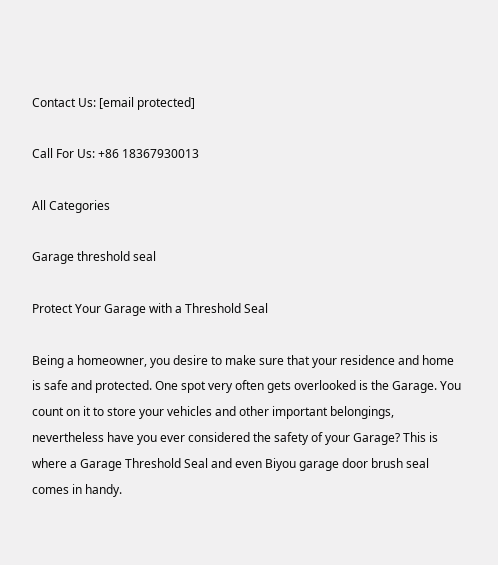Contact Us: [email protected]

Call For Us: +86 18367930013

All Categories

Garage threshold seal

Protect Your Garage with a Threshold Seal

Being a homeowner, you desire to make sure that your residence and home is safe and protected. One spot very often gets overlooked is the Garage. You count on it to store your vehicles and other important belongings, nevertheless have you ever considered the safety of your Garage? This is where a Garage Threshold Seal and even Biyou garage door brush seal comes in handy.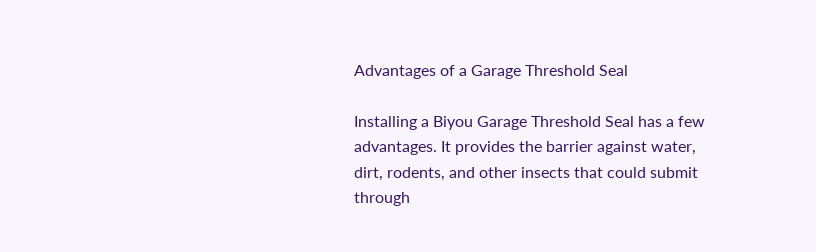Advantages of a Garage Threshold Seal

Installing a Biyou Garage Threshold Seal has a few advantages. It provides the barrier against water, dirt, rodents, and other insects that could submit through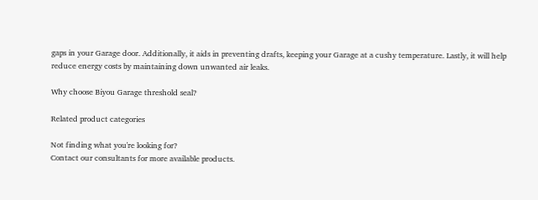gaps in your Garage door. Additionally, it aids in preventing drafts, keeping your Garage at a cushy temperature. Lastly, it will help reduce energy costs by maintaining down unwanted air leaks.

Why choose Biyou Garage threshold seal?

Related product categories

Not finding what you're looking for?
Contact our consultants for more available products.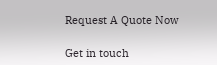Request A Quote Now

Get in touch